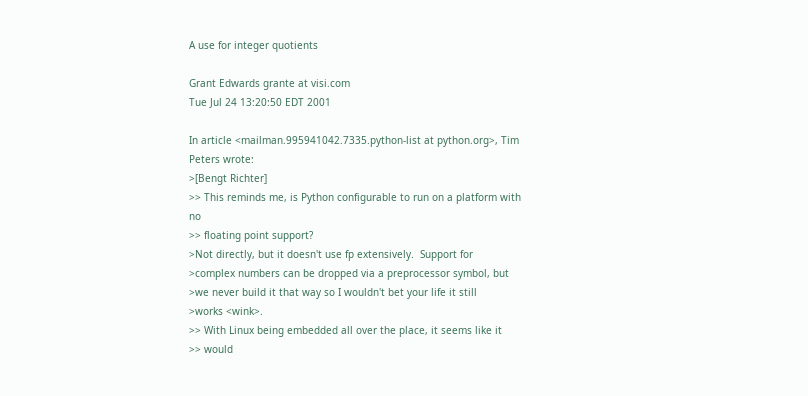A use for integer quotients

Grant Edwards grante at visi.com
Tue Jul 24 13:20:50 EDT 2001

In article <mailman.995941042.7335.python-list at python.org>, Tim Peters wrote:
>[Bengt Richter]
>> This reminds me, is Python configurable to run on a platform with no
>> floating point support?
>Not directly, but it doesn't use fp extensively.  Support for
>complex numbers can be dropped via a preprocessor symbol, but
>we never build it that way so I wouldn't bet your life it still
>works <wink>.
>> With Linux being embedded all over the place, it seems like it
>> would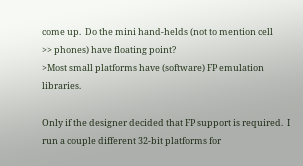come up.  Do the mini hand-helds (not to mention cell
>> phones) have floating point?
>Most small platforms have (software) FP emulation libraries.

Only if the designer decided that FP support is required.  I
run a couple different 32-bit platforms for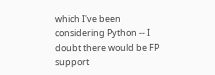which I've been
considering Python -- I doubt there would be FP support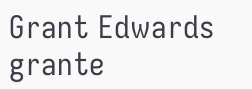Grant Edwards                   grante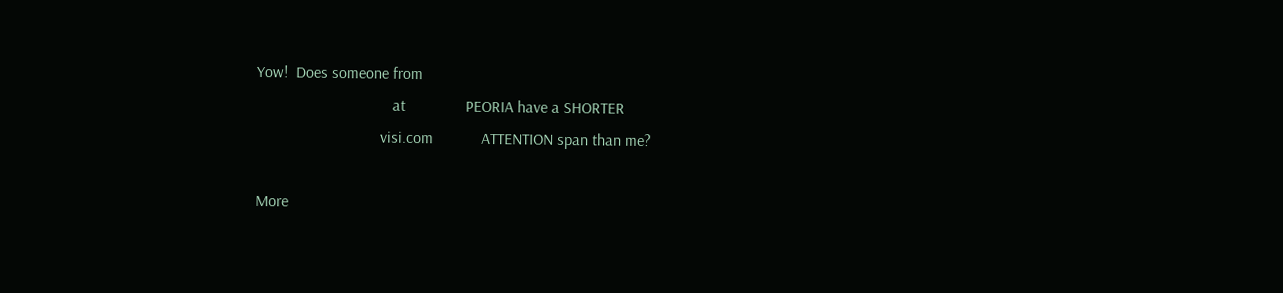Yow!  Does someone from
                                  at               PEORIA have a SHORTER
                               visi.com            ATTENTION span than me?

More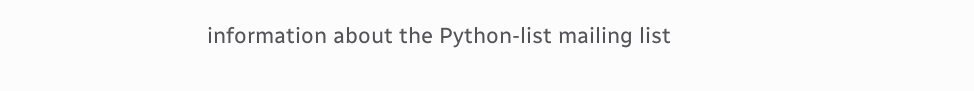information about the Python-list mailing list